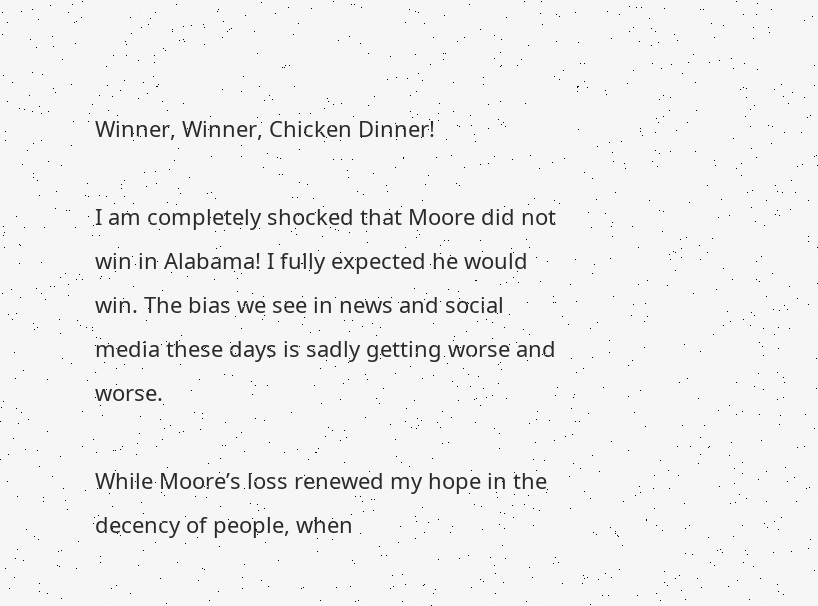Winner, Winner, Chicken Dinner!

I am completely shocked that Moore did not win in Alabama! I fully expected he would win. The bias we see in news and social media these days is sadly getting worse and worse.

While Moore’s loss renewed my hope in the decency of people, when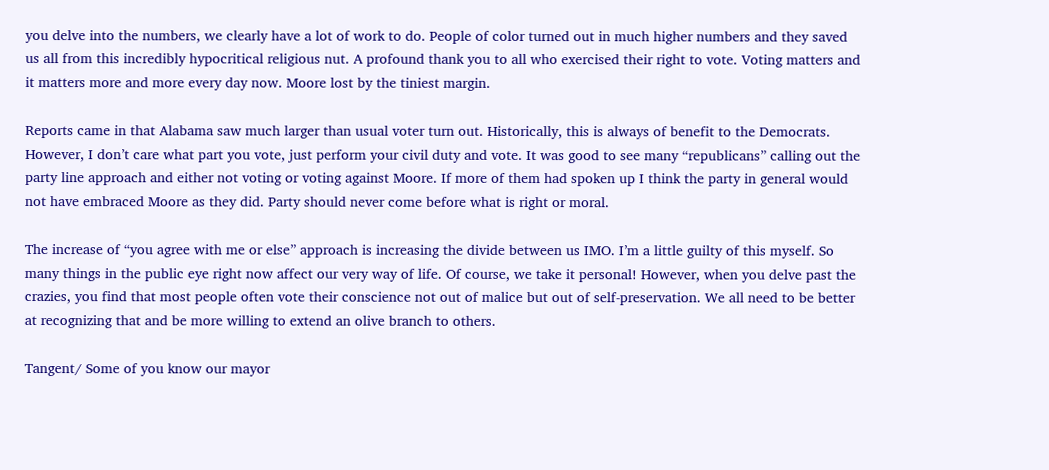you delve into the numbers, we clearly have a lot of work to do. People of color turned out in much higher numbers and they saved us all from this incredibly hypocritical religious nut. A profound thank you to all who exercised their right to vote. Voting matters and it matters more and more every day now. Moore lost by the tiniest margin.

Reports came in that Alabama saw much larger than usual voter turn out. Historically, this is always of benefit to the Democrats. However, I don’t care what part you vote, just perform your civil duty and vote. It was good to see many “republicans” calling out the party line approach and either not voting or voting against Moore. If more of them had spoken up I think the party in general would not have embraced Moore as they did. Party should never come before what is right or moral.

The increase of “you agree with me or else” approach is increasing the divide between us IMO. I’m a little guilty of this myself. So many things in the public eye right now affect our very way of life. Of course, we take it personal! However, when you delve past the crazies, you find that most people often vote their conscience not out of malice but out of self-preservation. We all need to be better at recognizing that and be more willing to extend an olive branch to others.

Tangent/ Some of you know our mayor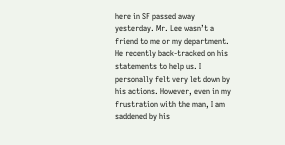here in SF passed away yesterday. Mr. Lee wasn’t a friend to me or my department. He recently back-tracked on his statements to help us. I personally felt very let down by his actions. However, even in my frustration with the man, I am saddened by his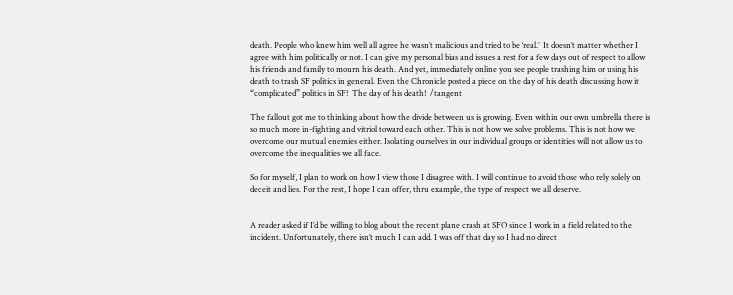death. People who knew him well all agree he wasn’t malicious and tried to be ‘real.’  It doesn’t matter whether I agree with him politically or not. I can give my personal bias and issues a rest for a few days out of respect to allow his friends and family to mourn his death. And yet, immediately online you see people trashing him or using his death to trash SF politics in general. Even the Chronicle posted a piece on the day of his death discussing how it “complicated” politics in SF!  The day of his death!  /tangent

The fallout got me to thinking about how the divide between us is growing. Even within our own umbrella there is so much more in-fighting and vitriol toward each other. This is not how we solve problems. This is not how we overcome our mutual enemies either. Isolating ourselves in our individual groups or identities will not allow us to overcome the inequalities we all face.

So for myself, I plan to work on how I view those I disagree with. I will continue to avoid those who rely solely on deceit and lies. For the rest, I hope I can offer, thru example, the type of respect we all deserve.


A reader asked if I’d be willing to blog about the recent plane crash at SFO since I work in a field related to the incident. Unfortunately, there isn’t much I can add. I was off that day so I had no direct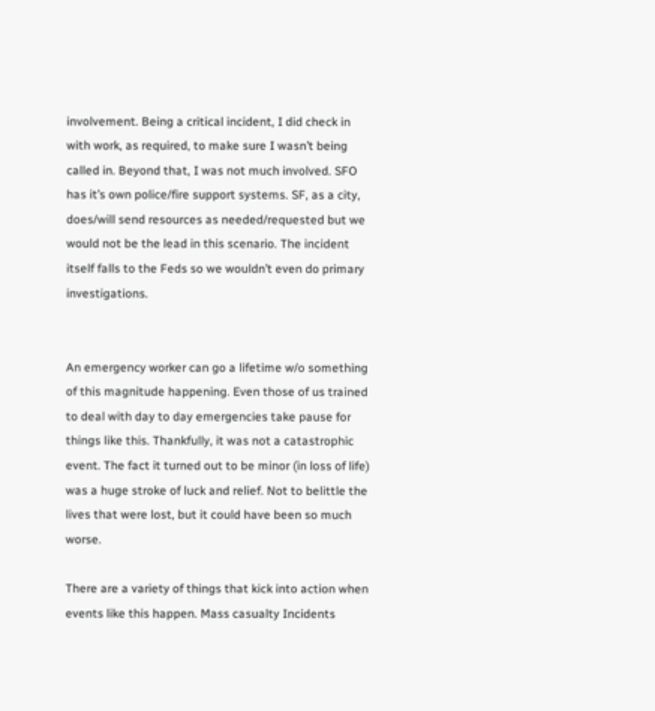involvement. Being a critical incident, I did check in with work, as required, to make sure I wasn’t being called in. Beyond that, I was not much involved. SFO has it’s own police/fire support systems. SF, as a city, does/will send resources as needed/requested but we would not be the lead in this scenario. The incident itself falls to the Feds so we wouldn’t even do primary investigations.


An emergency worker can go a lifetime w/o something of this magnitude happening. Even those of us trained to deal with day to day emergencies take pause for things like this. Thankfully, it was not a catastrophic event. The fact it turned out to be minor (in loss of life) was a huge stroke of luck and relief. Not to belittle the lives that were lost, but it could have been so much worse.

There are a variety of things that kick into action when events like this happen. Mass casualty Incidents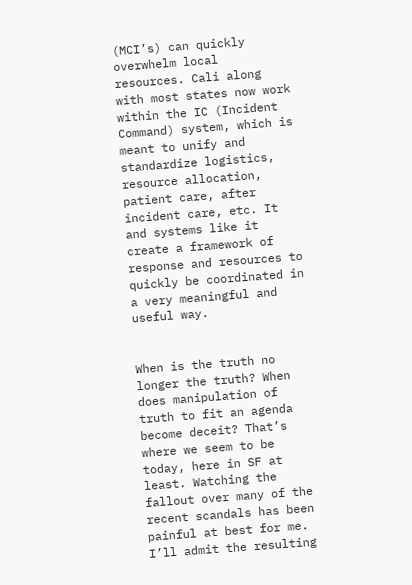(MCI’s) can quickly overwhelm local resources. Cali along with most states now work within the IC (Incident Command) system, which is meant to unify and standardize logistics, resource allocation, patient care, after incident care, etc. It and systems like it create a framework of response and resources to quickly be coordinated in a very meaningful and useful way.


When is the truth no longer the truth? When does manipulation of truth to fit an agenda become deceit? That’s where we seem to be today, here in SF at least. Watching the fallout over many of the recent scandals has been painful at best for me. I’ll admit the resulting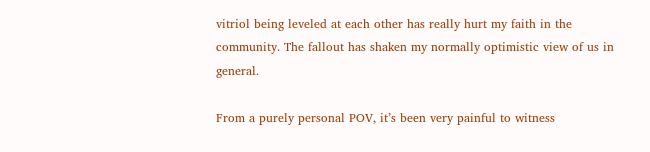vitriol being leveled at each other has really hurt my faith in the community. The fallout has shaken my normally optimistic view of us in general.

From a purely personal POV, it’s been very painful to witness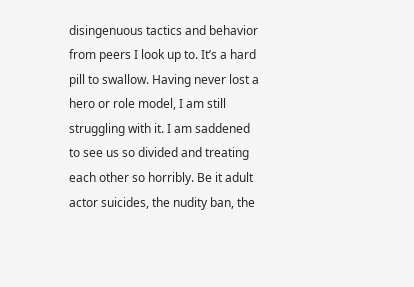disingenuous tactics and behavior from peers I look up to. It’s a hard pill to swallow. Having never lost a hero or role model, I am still struggling with it. I am saddened to see us so divided and treating each other so horribly. Be it adult actor suicides, the nudity ban, the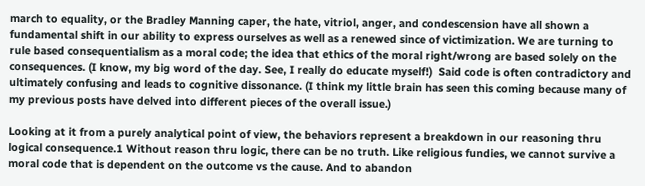march to equality, or the Bradley Manning caper, the hate, vitriol, anger, and condescension have all shown a fundamental shift in our ability to express ourselves as well as a renewed since of victimization. We are turning to rule based consequentialism as a moral code; the idea that ethics of the moral right/wrong are based solely on the consequences. (I know, my big word of the day. See, I really do educate myself!)  Said code is often contradictory and ultimately confusing and leads to cognitive dissonance. (I think my little brain has seen this coming because many of my previous posts have delved into different pieces of the overall issue.)

Looking at it from a purely analytical point of view, the behaviors represent a breakdown in our reasoning thru logical consequence.1 Without reason thru logic, there can be no truth. Like religious fundies, we cannot survive a moral code that is dependent on the outcome vs the cause. And to abandon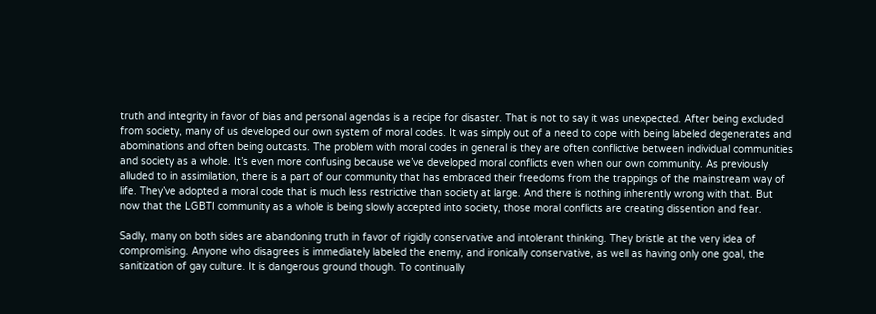truth and integrity in favor of bias and personal agendas is a recipe for disaster. That is not to say it was unexpected. After being excluded from society, many of us developed our own system of moral codes. It was simply out of a need to cope with being labeled degenerates and abominations and often being outcasts. The problem with moral codes in general is they are often conflictive between individual communities and society as a whole. It’s even more confusing because we’ve developed moral conflicts even when our own community. As previously alluded to in assimilation, there is a part of our community that has embraced their freedoms from the trappings of the mainstream way of life. They’ve adopted a moral code that is much less restrictive than society at large. And there is nothing inherently wrong with that. But now that the LGBTI community as a whole is being slowly accepted into society, those moral conflicts are creating dissention and fear.

Sadly, many on both sides are abandoning truth in favor of rigidly conservative and intolerant thinking. They bristle at the very idea of compromising. Anyone who disagrees is immediately labeled the enemy, and ironically conservative, as well as having only one goal, the sanitization of gay culture. It is dangerous ground though. To continually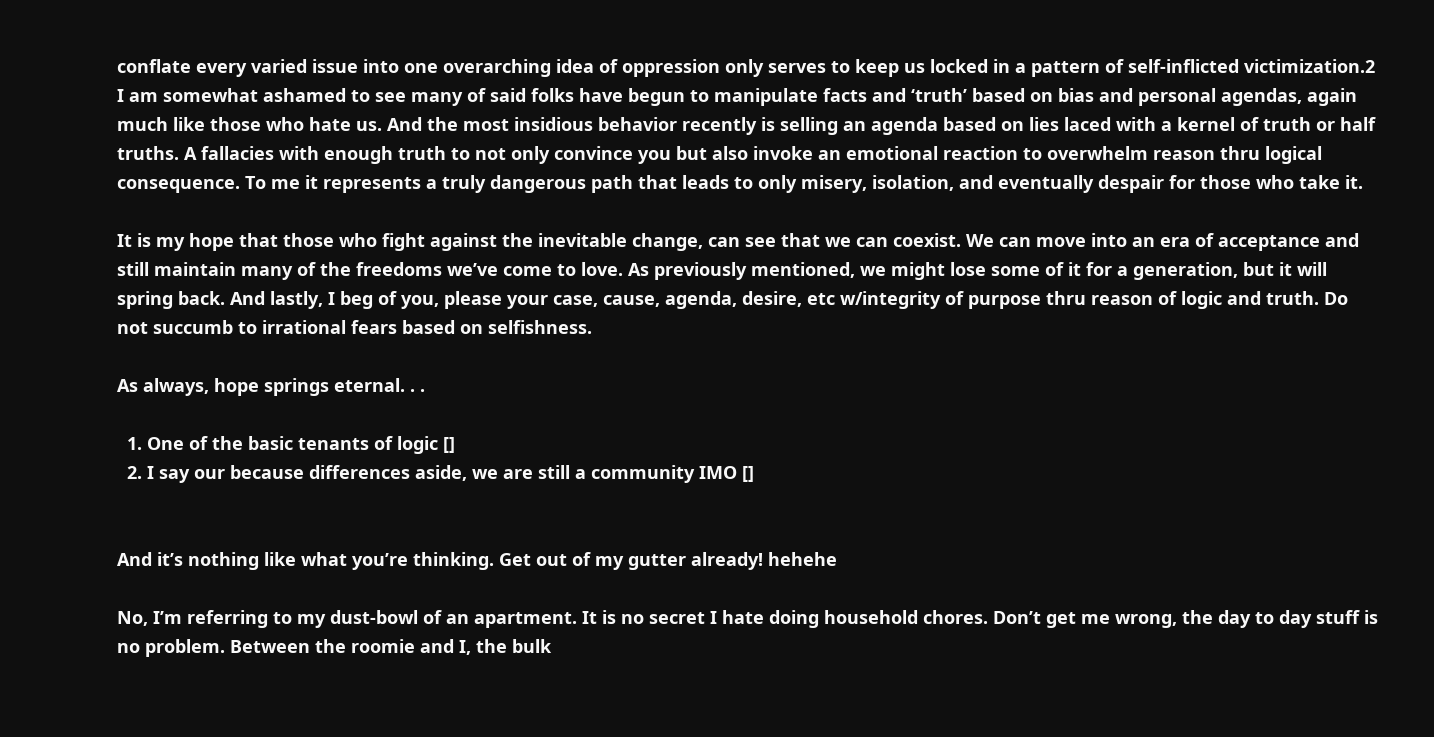conflate every varied issue into one overarching idea of oppression only serves to keep us locked in a pattern of self-inflicted victimization.2  I am somewhat ashamed to see many of said folks have begun to manipulate facts and ‘truth’ based on bias and personal agendas, again much like those who hate us. And the most insidious behavior recently is selling an agenda based on lies laced with a kernel of truth or half truths. A fallacies with enough truth to not only convince you but also invoke an emotional reaction to overwhelm reason thru logical consequence. To me it represents a truly dangerous path that leads to only misery, isolation, and eventually despair for those who take it.

It is my hope that those who fight against the inevitable change, can see that we can coexist. We can move into an era of acceptance and still maintain many of the freedoms we’ve come to love. As previously mentioned, we might lose some of it for a generation, but it will spring back. And lastly, I beg of you, please your case, cause, agenda, desire, etc w/integrity of purpose thru reason of logic and truth. Do not succumb to irrational fears based on selfishness.

As always, hope springs eternal. . .

  1. One of the basic tenants of logic []
  2. I say our because differences aside, we are still a community IMO []


And it’s nothing like what you’re thinking. Get out of my gutter already! hehehe

No, I’m referring to my dust-bowl of an apartment. It is no secret I hate doing household chores. Don’t get me wrong, the day to day stuff is no problem. Between the roomie and I, the bulk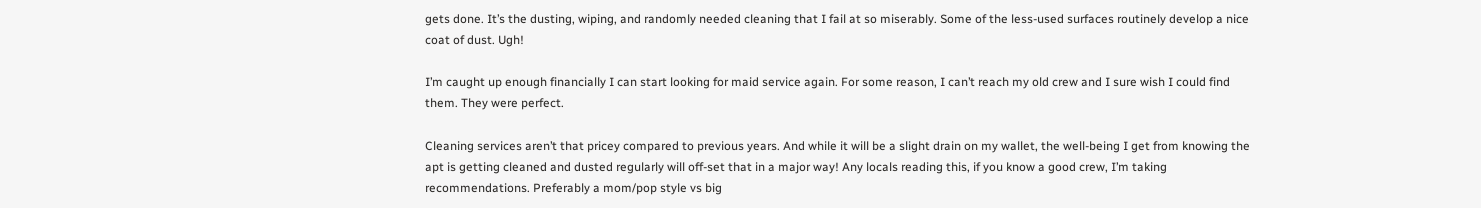gets done. It’s the dusting, wiping, and randomly needed cleaning that I fail at so miserably. Some of the less-used surfaces routinely develop a nice coat of dust. Ugh!

I’m caught up enough financially I can start looking for maid service again. For some reason, I can’t reach my old crew and I sure wish I could find them. They were perfect.

Cleaning services aren’t that pricey compared to previous years. And while it will be a slight drain on my wallet, the well-being I get from knowing the apt is getting cleaned and dusted regularly will off-set that in a major way! Any locals reading this, if you know a good crew, I’m taking recommendations. Preferably a mom/pop style vs big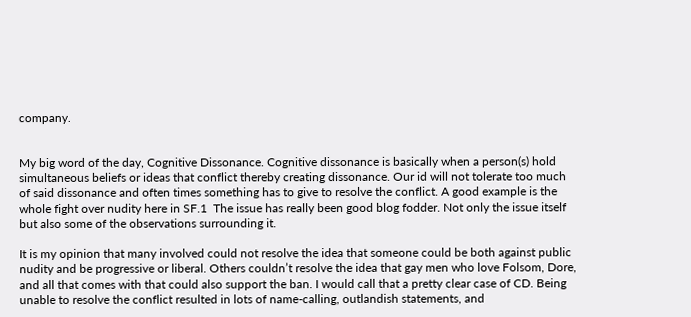company.


My big word of the day, Cognitive Dissonance. Cognitive dissonance is basically when a person(s) hold simultaneous beliefs or ideas that conflict thereby creating dissonance. Our id will not tolerate too much of said dissonance and often times something has to give to resolve the conflict. A good example is the whole fight over nudity here in SF.1  The issue has really been good blog fodder. Not only the issue itself but also some of the observations surrounding it.

It is my opinion that many involved could not resolve the idea that someone could be both against public nudity and be progressive or liberal. Others couldn’t resolve the idea that gay men who love Folsom, Dore, and all that comes with that could also support the ban. I would call that a pretty clear case of CD. Being unable to resolve the conflict resulted in lots of name-calling, outlandish statements, and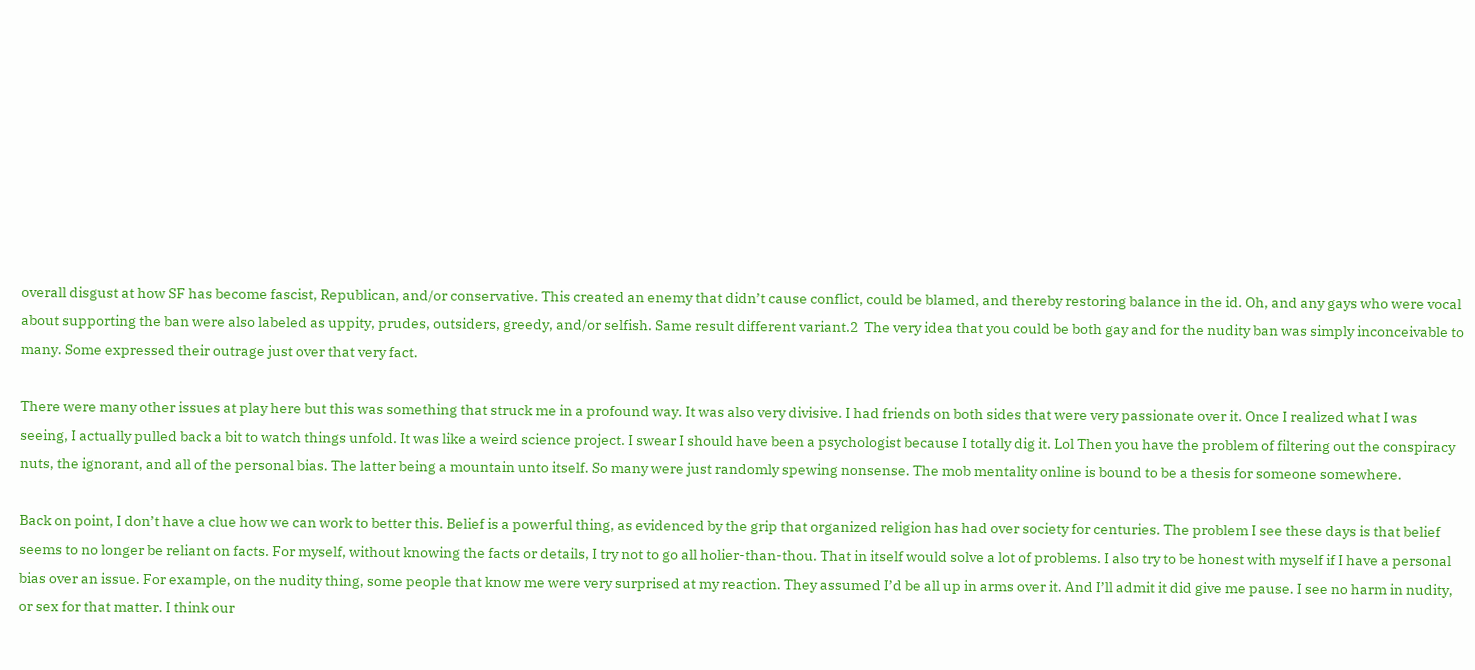overall disgust at how SF has become fascist, Republican, and/or conservative. This created an enemy that didn’t cause conflict, could be blamed, and thereby restoring balance in the id. Oh, and any gays who were vocal about supporting the ban were also labeled as uppity, prudes, outsiders, greedy, and/or selfish. Same result different variant.2  The very idea that you could be both gay and for the nudity ban was simply inconceivable to many. Some expressed their outrage just over that very fact.

There were many other issues at play here but this was something that struck me in a profound way. It was also very divisive. I had friends on both sides that were very passionate over it. Once I realized what I was seeing, I actually pulled back a bit to watch things unfold. It was like a weird science project. I swear I should have been a psychologist because I totally dig it. Lol Then you have the problem of filtering out the conspiracy nuts, the ignorant, and all of the personal bias. The latter being a mountain unto itself. So many were just randomly spewing nonsense. The mob mentality online is bound to be a thesis for someone somewhere.

Back on point, I don’t have a clue how we can work to better this. Belief is a powerful thing, as evidenced by the grip that organized religion has had over society for centuries. The problem I see these days is that belief seems to no longer be reliant on facts. For myself, without knowing the facts or details, I try not to go all holier-than-thou. That in itself would solve a lot of problems. I also try to be honest with myself if I have a personal bias over an issue. For example, on the nudity thing, some people that know me were very surprised at my reaction. They assumed I’d be all up in arms over it. And I’ll admit it did give me pause. I see no harm in nudity, or sex for that matter. I think our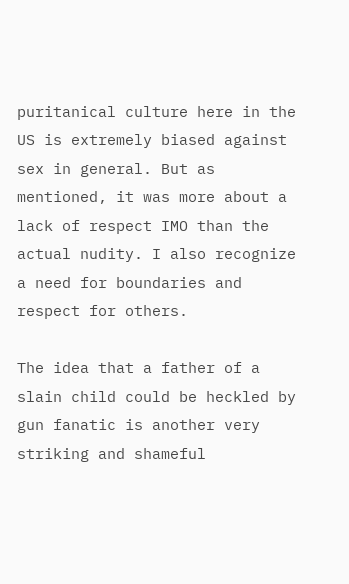puritanical culture here in the US is extremely biased against sex in general. But as mentioned, it was more about a lack of respect IMO than the actual nudity. I also recognize a need for boundaries and respect for others.

The idea that a father of a slain child could be heckled by gun fanatic is another very striking and shameful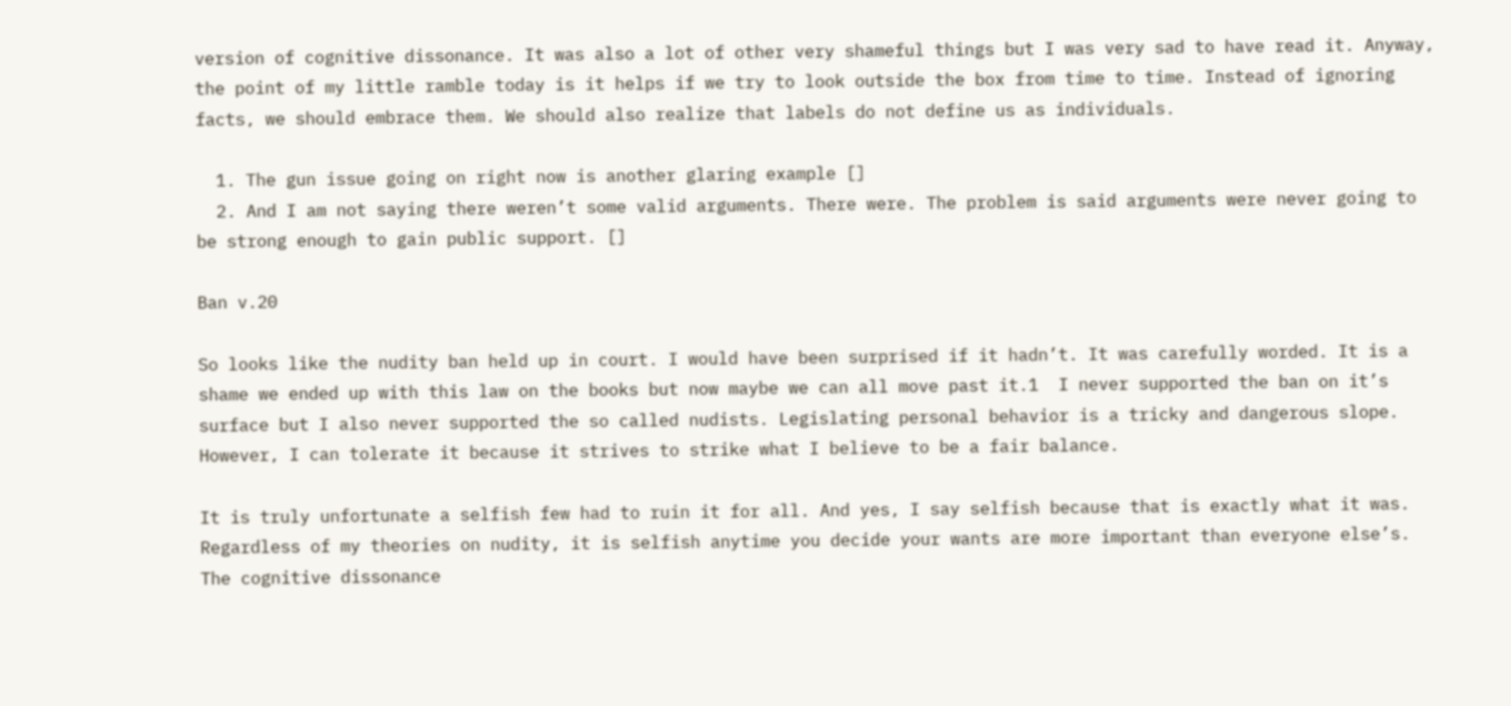version of cognitive dissonance. It was also a lot of other very shameful things but I was very sad to have read it. Anyway, the point of my little ramble today is it helps if we try to look outside the box from time to time. Instead of ignoring facts, we should embrace them. We should also realize that labels do not define us as individuals.

  1. The gun issue going on right now is another glaring example []
  2. And I am not saying there weren’t some valid arguments. There were. The problem is said arguments were never going to be strong enough to gain public support. []

Ban v.20

So looks like the nudity ban held up in court. I would have been surprised if it hadn’t. It was carefully worded. It is a shame we ended up with this law on the books but now maybe we can all move past it.1  I never supported the ban on it’s surface but I also never supported the so called nudists. Legislating personal behavior is a tricky and dangerous slope. However, I can tolerate it because it strives to strike what I believe to be a fair balance.

It is truly unfortunate a selfish few had to ruin it for all. And yes, I say selfish because that is exactly what it was. Regardless of my theories on nudity, it is selfish anytime you decide your wants are more important than everyone else’s. The cognitive dissonance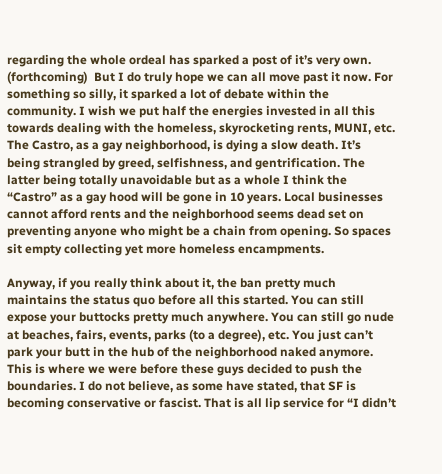regarding the whole ordeal has sparked a post of it’s very own. (forthcoming)  But I do truly hope we can all move past it now. For something so silly, it sparked a lot of debate within the community. I wish we put half the energies invested in all this towards dealing with the homeless, skyrocketing rents, MUNI, etc. The Castro, as a gay neighborhood, is dying a slow death. It’s being strangled by greed, selfishness, and gentrification. The latter being totally unavoidable but as a whole I think the “Castro” as a gay hood will be gone in 10 years. Local businesses cannot afford rents and the neighborhood seems dead set on preventing anyone who might be a chain from opening. So spaces sit empty collecting yet more homeless encampments.

Anyway, if you really think about it, the ban pretty much maintains the status quo before all this started. You can still expose your buttocks pretty much anywhere. You can still go nude at beaches, fairs, events, parks (to a degree), etc. You just can’t park your butt in the hub of the neighborhood naked anymore. This is where we were before these guys decided to push the boundaries. I do not believe, as some have stated, that SF is becoming conservative or fascist. That is all lip service for “I didn’t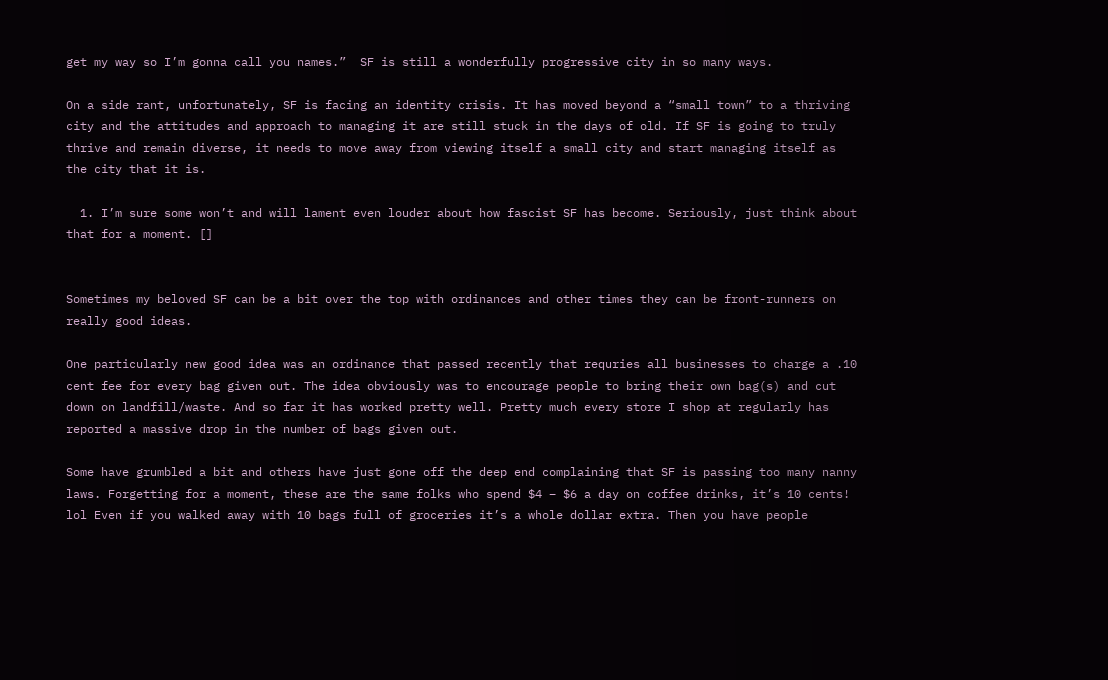get my way so I’m gonna call you names.”  SF is still a wonderfully progressive city in so many ways.

On a side rant, unfortunately, SF is facing an identity crisis. It has moved beyond a “small town” to a thriving city and the attitudes and approach to managing it are still stuck in the days of old. If SF is going to truly thrive and remain diverse, it needs to move away from viewing itself a small city and start managing itself as the city that it is.

  1. I’m sure some won’t and will lament even louder about how fascist SF has become. Seriously, just think about that for a moment. []


Sometimes my beloved SF can be a bit over the top with ordinances and other times they can be front-runners on really good ideas.

One particularly new good idea was an ordinance that passed recently that requries all businesses to charge a .10 cent fee for every bag given out. The idea obviously was to encourage people to bring their own bag(s) and cut down on landfill/waste. And so far it has worked pretty well. Pretty much every store I shop at regularly has reported a massive drop in the number of bags given out.

Some have grumbled a bit and others have just gone off the deep end complaining that SF is passing too many nanny laws. Forgetting for a moment, these are the same folks who spend $4 – $6 a day on coffee drinks, it’s 10 cents! lol Even if you walked away with 10 bags full of groceries it’s a whole dollar extra. Then you have people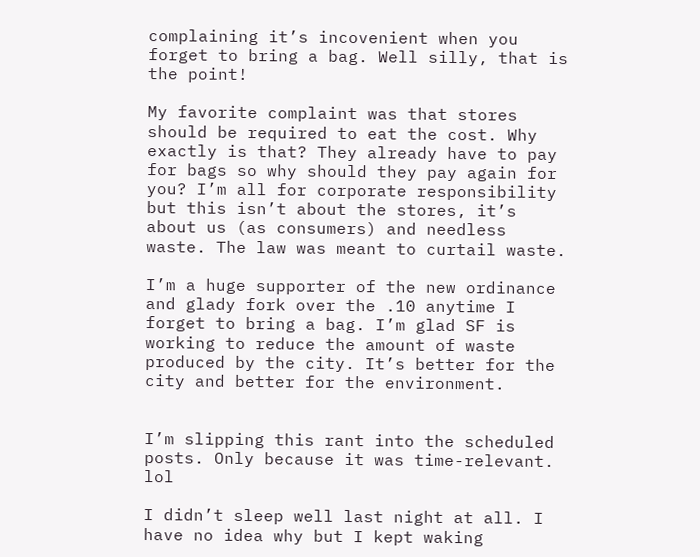complaining it’s incovenient when you forget to bring a bag. Well silly, that is the point!

My favorite complaint was that stores should be required to eat the cost. Why exactly is that? They already have to pay for bags so why should they pay again for you? I’m all for corporate responsibility but this isn’t about the stores, it’s about us (as consumers) and needless waste. The law was meant to curtail waste.

I’m a huge supporter of the new ordinance and glady fork over the .10 anytime I forget to bring a bag. I’m glad SF is working to reduce the amount of waste produced by the city. It’s better for the city and better for the environment.


I’m slipping this rant into the scheduled posts. Only because it was time-relevant. lol

I didn’t sleep well last night at all. I have no idea why but I kept waking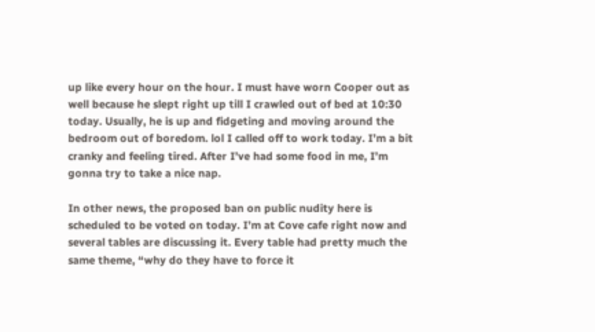up like every hour on the hour. I must have worn Cooper out as well because he slept right up till I crawled out of bed at 10:30 today. Usually, he is up and fidgeting and moving around the bedroom out of boredom. lol I called off to work today. I’m a bit cranky and feeling tired. After I’ve had some food in me, I’m gonna try to take a nice nap.

In other news, the proposed ban on public nudity here is scheduled to be voted on today. I’m at Cove cafe right now and several tables are discussing it. Every table had pretty much the same theme, “why do they have to force it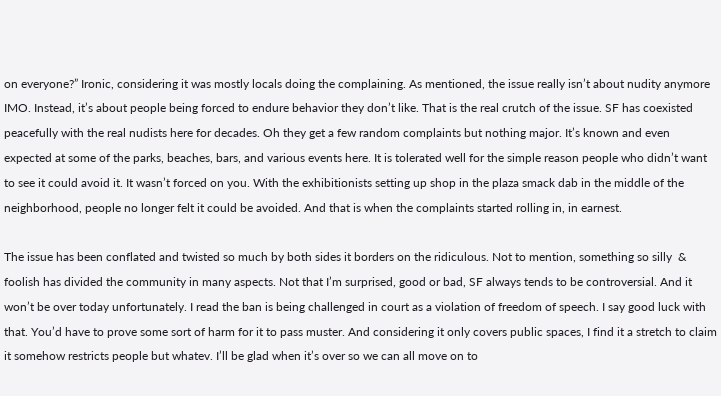on everyone?” Ironic, considering it was mostly locals doing the complaining. As mentioned, the issue really isn’t about nudity anymore IMO. Instead, it’s about people being forced to endure behavior they don’t like. That is the real crutch of the issue. SF has coexisted peacefully with the real nudists here for decades. Oh they get a few random complaints but nothing major. It’s known and even expected at some of the parks, beaches, bars, and various events here. It is tolerated well for the simple reason people who didn’t want to see it could avoid it. It wasn’t forced on you. With the exhibitionists setting up shop in the plaza smack dab in the middle of the neighborhood, people no longer felt it could be avoided. And that is when the complaints started rolling in, in earnest.

The issue has been conflated and twisted so much by both sides it borders on the ridiculous. Not to mention, something so silly  & foolish has divided the community in many aspects. Not that I’m surprised, good or bad, SF always tends to be controversial. And it won’t be over today unfortunately. I read the ban is being challenged in court as a violation of freedom of speech. I say good luck with that. You’d have to prove some sort of harm for it to pass muster. And considering it only covers public spaces, I find it a stretch to claim it somehow restricts people but whatev. I’ll be glad when it’s over so we can all move on to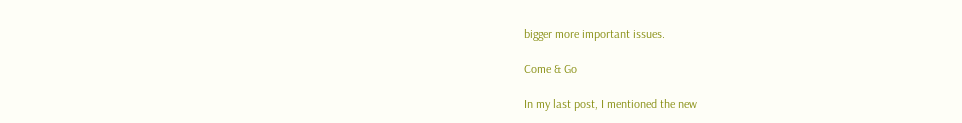bigger more important issues.

Come & Go

In my last post, I mentioned the new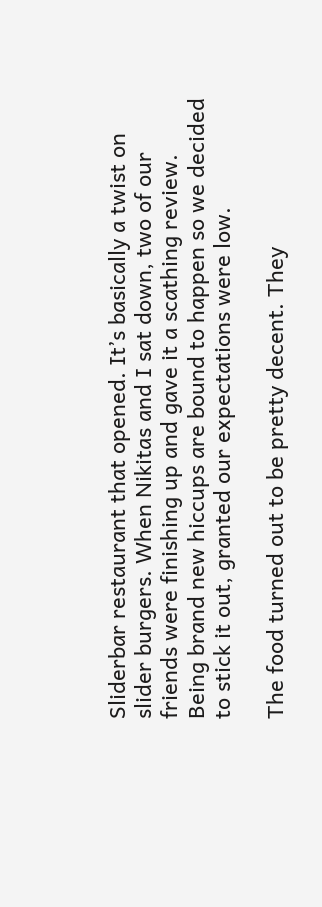Sliderbar restaurant that opened. It’s basically a twist on slider burgers. When Nikitas and I sat down, two of our friends were finishing up and gave it a scathing review. Being brand new hiccups are bound to happen so we decided to stick it out, granted our expectations were low.

The food turned out to be pretty decent. They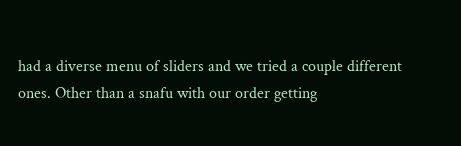had a diverse menu of sliders and we tried a couple different ones. Other than a snafu with our order getting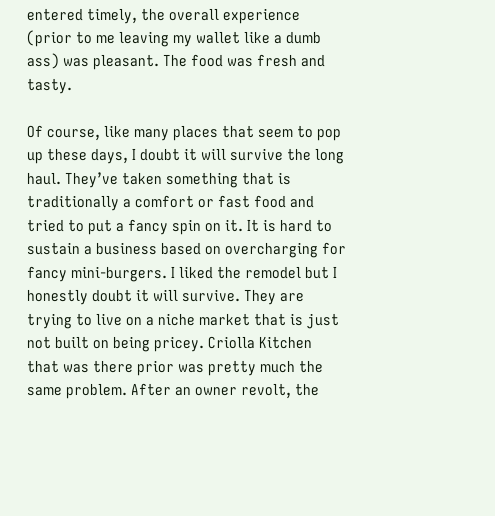entered timely, the overall experience (prior to me leaving my wallet like a dumb ass) was pleasant. The food was fresh and tasty.

Of course, like many places that seem to pop up these days, I doubt it will survive the long haul. They’ve taken something that is traditionally a comfort or fast food and tried to put a fancy spin on it. It is hard to sustain a business based on overcharging for fancy mini-burgers. I liked the remodel but I honestly doubt it will survive. They are trying to live on a niche market that is just not built on being pricey. Criolla Kitchen that was there prior was pretty much the same problem. After an owner revolt, the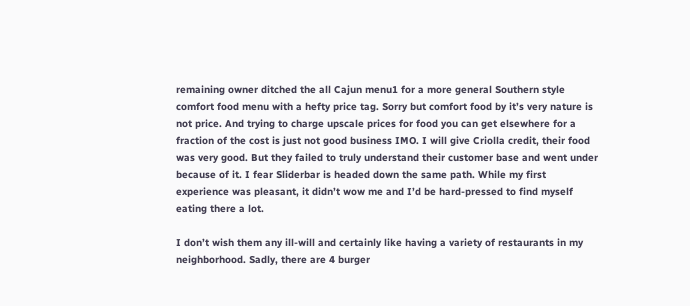remaining owner ditched the all Cajun menu1 for a more general Southern style comfort food menu with a hefty price tag. Sorry but comfort food by it’s very nature is not price. And trying to charge upscale prices for food you can get elsewhere for a fraction of the cost is just not good business IMO. I will give Criolla credit, their food was very good. But they failed to truly understand their customer base and went under because of it. I fear Sliderbar is headed down the same path. While my first experience was pleasant, it didn’t wow me and I’d be hard-pressed to find myself eating there a lot.

I don’t wish them any ill-will and certainly like having a variety of restaurants in my neighborhood. Sadly, there are 4 burger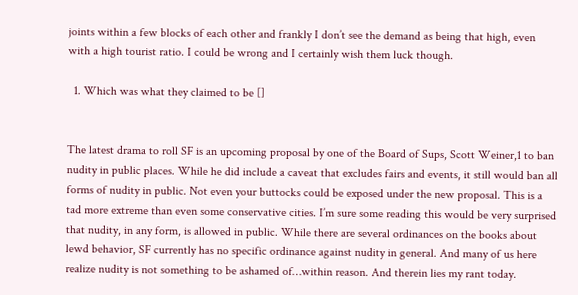joints within a few blocks of each other and frankly I don’t see the demand as being that high, even with a high tourist ratio. I could be wrong and I certainly wish them luck though.

  1. Which was what they claimed to be []


The latest drama to roll SF is an upcoming proposal by one of the Board of Sups, Scott Weiner,1 to ban nudity in public places. While he did include a caveat that excludes fairs and events, it still would ban all forms of nudity in public. Not even your buttocks could be exposed under the new proposal. This is a tad more extreme than even some conservative cities. I’m sure some reading this would be very surprised that nudity, in any form, is allowed in public. While there are several ordinances on the books about lewd behavior, SF currently has no specific ordinance against nudity in general. And many of us here realize nudity is not something to be ashamed of…within reason. And therein lies my rant today.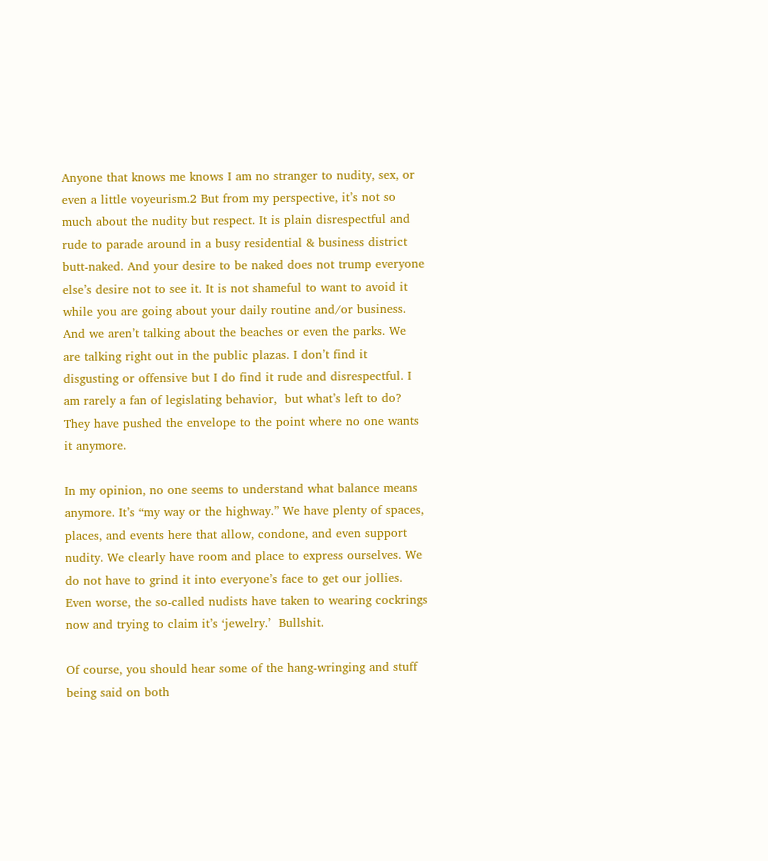Anyone that knows me knows I am no stranger to nudity, sex, or even a little voyeurism.2 But from my perspective, it’s not so much about the nudity but respect. It is plain disrespectful and rude to parade around in a busy residential & business district butt-naked. And your desire to be naked does not trump everyone else’s desire not to see it. It is not shameful to want to avoid it while you are going about your daily routine and/or business. And we aren’t talking about the beaches or even the parks. We are talking right out in the public plazas. I don’t find it disgusting or offensive but I do find it rude and disrespectful. I am rarely a fan of legislating behavior,  but what’s left to do? They have pushed the envelope to the point where no one wants it anymore.

In my opinion, no one seems to understand what balance means anymore. It’s “my way or the highway.” We have plenty of spaces, places, and events here that allow, condone, and even support nudity. We clearly have room and place to express ourselves. We do not have to grind it into everyone’s face to get our jollies. Even worse, the so-called nudists have taken to wearing cockrings now and trying to claim it’s ‘jewelry.’  Bullshit.

Of course, you should hear some of the hang-wringing and stuff being said on both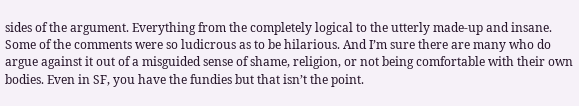sides of the argument. Everything from the completely logical to the utterly made-up and insane. Some of the comments were so ludicrous as to be hilarious. And I’m sure there are many who do argue against it out of a misguided sense of shame, religion, or not being comfortable with their own bodies. Even in SF, you have the fundies but that isn’t the point.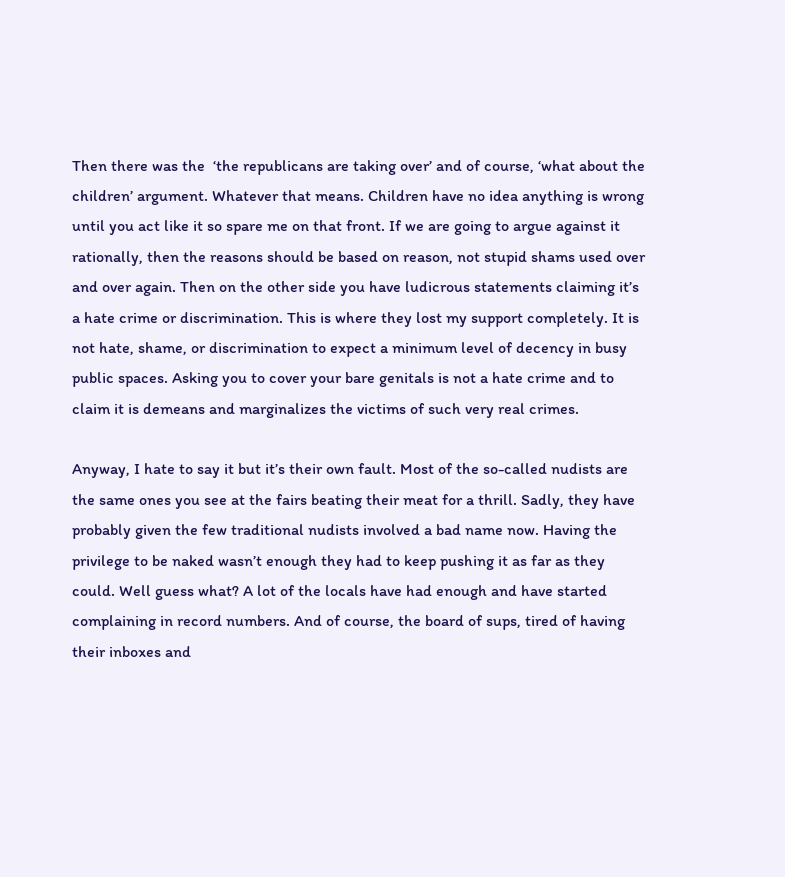Then there was the  ‘the republicans are taking over’ and of course, ‘what about the children’ argument. Whatever that means. Children have no idea anything is wrong until you act like it so spare me on that front. If we are going to argue against it rationally, then the reasons should be based on reason, not stupid shams used over and over again. Then on the other side you have ludicrous statements claiming it’s a hate crime or discrimination. This is where they lost my support completely. It is not hate, shame, or discrimination to expect a minimum level of decency in busy public spaces. Asking you to cover your bare genitals is not a hate crime and to claim it is demeans and marginalizes the victims of such very real crimes.

Anyway, I hate to say it but it’s their own fault. Most of the so-called nudists are the same ones you see at the fairs beating their meat for a thrill. Sadly, they have probably given the few traditional nudists involved a bad name now. Having the privilege to be naked wasn’t enough they had to keep pushing it as far as they could. Well guess what? A lot of the locals have had enough and have started complaining in record numbers. And of course, the board of sups, tired of having their inboxes and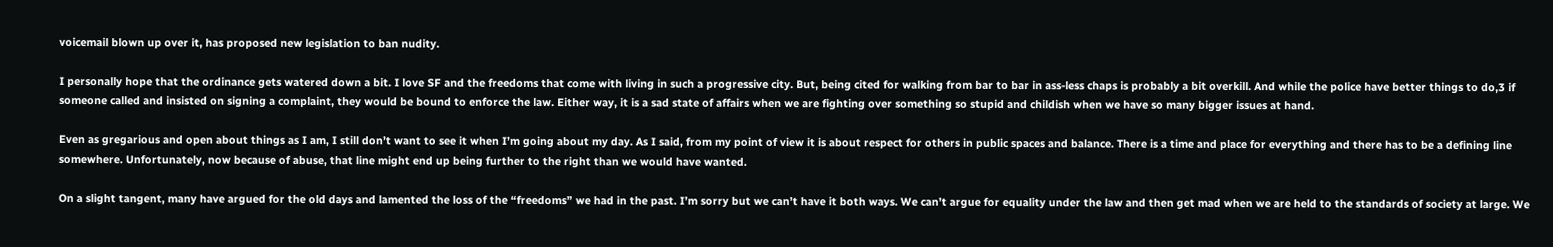voicemail blown up over it, has proposed new legislation to ban nudity.

I personally hope that the ordinance gets watered down a bit. I love SF and the freedoms that come with living in such a progressive city. But, being cited for walking from bar to bar in ass-less chaps is probably a bit overkill. And while the police have better things to do,3 if someone called and insisted on signing a complaint, they would be bound to enforce the law. Either way, it is a sad state of affairs when we are fighting over something so stupid and childish when we have so many bigger issues at hand.

Even as gregarious and open about things as I am, I still don’t want to see it when I’m going about my day. As I said, from my point of view it is about respect for others in public spaces and balance. There is a time and place for everything and there has to be a defining line somewhere. Unfortunately, now because of abuse, that line might end up being further to the right than we would have wanted.

On a slight tangent, many have argued for the old days and lamented the loss of the “freedoms” we had in the past. I’m sorry but we can’t have it both ways. We can’t argue for equality under the law and then get mad when we are held to the standards of society at large. We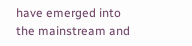have emerged into the mainstream and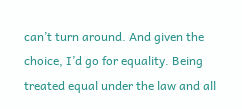can’t turn around. And given the choice, I’d go for equality. Being treated equal under the law and all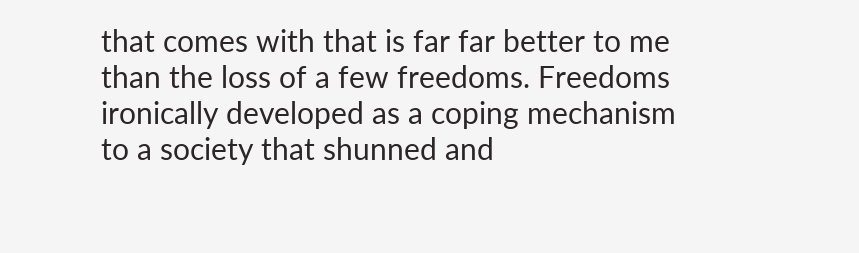that comes with that is far far better to me than the loss of a few freedoms. Freedoms ironically developed as a coping mechanism to a society that shunned and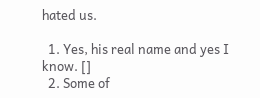hated us.

  1. Yes, his real name and yes I know. []
  2. Some of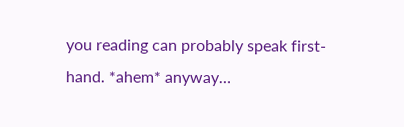you reading can probably speak first-hand. *ahem* anyway…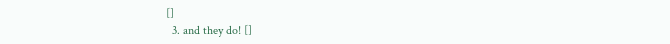[]
  3. and they do! []